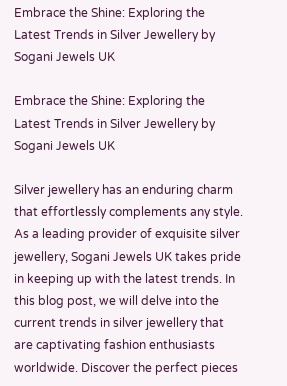Embrace the Shine: Exploring the Latest Trends in Silver Jewellery by Sogani Jewels UK

Embrace the Shine: Exploring the Latest Trends in Silver Jewellery by Sogani Jewels UK

Silver jewellery has an enduring charm that effortlessly complements any style. As a leading provider of exquisite silver jewellery, Sogani Jewels UK takes pride in keeping up with the latest trends. In this blog post, we will delve into the current trends in silver jewellery that are captivating fashion enthusiasts worldwide. Discover the perfect pieces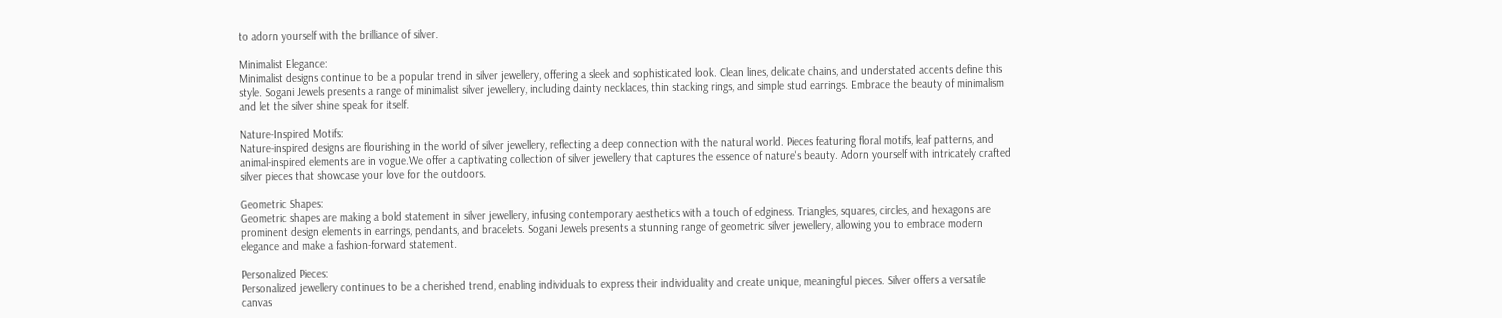to adorn yourself with the brilliance of silver.

Minimalist Elegance:
Minimalist designs continue to be a popular trend in silver jewellery, offering a sleek and sophisticated look. Clean lines, delicate chains, and understated accents define this style. Sogani Jewels presents a range of minimalist silver jewellery, including dainty necklaces, thin stacking rings, and simple stud earrings. Embrace the beauty of minimalism and let the silver shine speak for itself.

Nature-Inspired Motifs:
Nature-inspired designs are flourishing in the world of silver jewellery, reflecting a deep connection with the natural world. Pieces featuring floral motifs, leaf patterns, and animal-inspired elements are in vogue.We offer a captivating collection of silver jewellery that captures the essence of nature's beauty. Adorn yourself with intricately crafted silver pieces that showcase your love for the outdoors.

Geometric Shapes:
Geometric shapes are making a bold statement in silver jewellery, infusing contemporary aesthetics with a touch of edginess. Triangles, squares, circles, and hexagons are prominent design elements in earrings, pendants, and bracelets. Sogani Jewels presents a stunning range of geometric silver jewellery, allowing you to embrace modern elegance and make a fashion-forward statement.

Personalized Pieces:
Personalized jewellery continues to be a cherished trend, enabling individuals to express their individuality and create unique, meaningful pieces. Silver offers a versatile canvas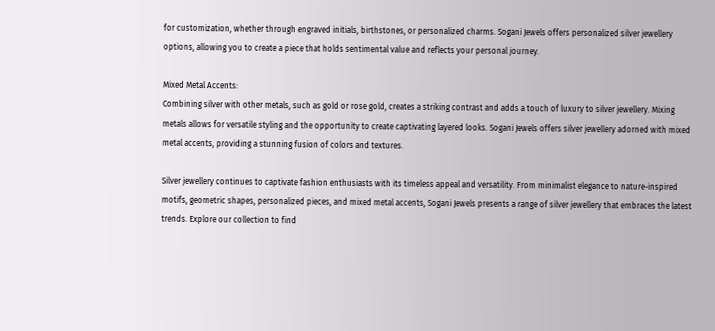for customization, whether through engraved initials, birthstones, or personalized charms. Sogani Jewels offers personalized silver jewellery options, allowing you to create a piece that holds sentimental value and reflects your personal journey.

Mixed Metal Accents:
Combining silver with other metals, such as gold or rose gold, creates a striking contrast and adds a touch of luxury to silver jewellery. Mixing metals allows for versatile styling and the opportunity to create captivating layered looks. Sogani Jewels offers silver jewellery adorned with mixed metal accents, providing a stunning fusion of colors and textures.

Silver jewellery continues to captivate fashion enthusiasts with its timeless appeal and versatility. From minimalist elegance to nature-inspired motifs, geometric shapes, personalized pieces, and mixed metal accents, Sogani Jewels presents a range of silver jewellery that embraces the latest trends. Explore our collection to find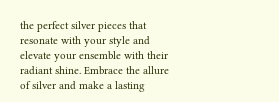the perfect silver pieces that resonate with your style and elevate your ensemble with their radiant shine. Embrace the allure of silver and make a lasting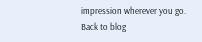impression wherever you go.
Back to blog